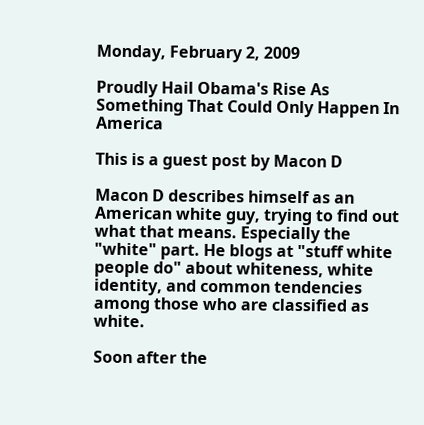Monday, February 2, 2009

Proudly Hail Obama's Rise As Something That Could Only Happen In America

This is a guest post by Macon D

Macon D describes himself as an American white guy, trying to find out what that means. Especially the "white" part. He blogs at "stuff white people do" about whiteness, white identity, and common tendencies among those who are classified as white.

Soon after the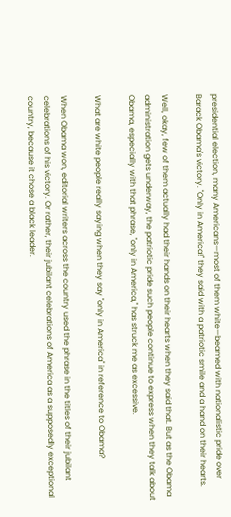presidential election, many Americans—most of them white—beamed with nationalistic pride over Barack Obama's victory. "Only in America!" they said with a patriotic smile and a hand on their hearts.

Well, okay, few of them actually had their hands on their hearts when they said that. But as the Obama administration gets underway, the patriotic pride such people continue to express when they talk about Obama, especially with that phrase, "only in America," has struck me as excessive.

What are white people really saying when they say "only in America" in reference to Obama?

When Obama won, editorial writers across the country used the phrase in the titles of their jubilant celebrations of his victory. Or rather, their jubilant celebrations of America as a supposedly exceptional country, because it chose a black leader.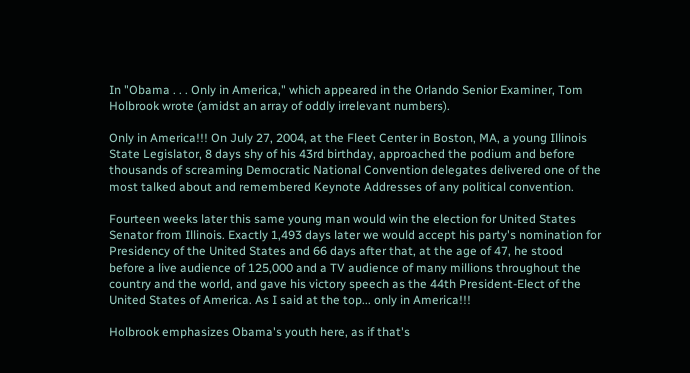In "Obama . . . Only in America," which appeared in the Orlando Senior Examiner, Tom Holbrook wrote (amidst an array of oddly irrelevant numbers).

Only in America!!! On July 27, 2004, at the Fleet Center in Boston, MA, a young Illinois State Legislator, 8 days shy of his 43rd birthday, approached the podium and before thousands of screaming Democratic National Convention delegates delivered one of the most talked about and remembered Keynote Addresses of any political convention.

Fourteen weeks later this same young man would win the election for United States Senator from Illinois. Exactly 1,493 days later we would accept his party's nomination for Presidency of the United States and 66 days after that, at the age of 47, he stood before a live audience of 125,000 and a TV audience of many millions throughout the country and the world, and gave his victory speech as the 44th President-Elect of the United States of America. As I said at the top... only in America!!!

Holbrook emphasizes Obama's youth here, as if that's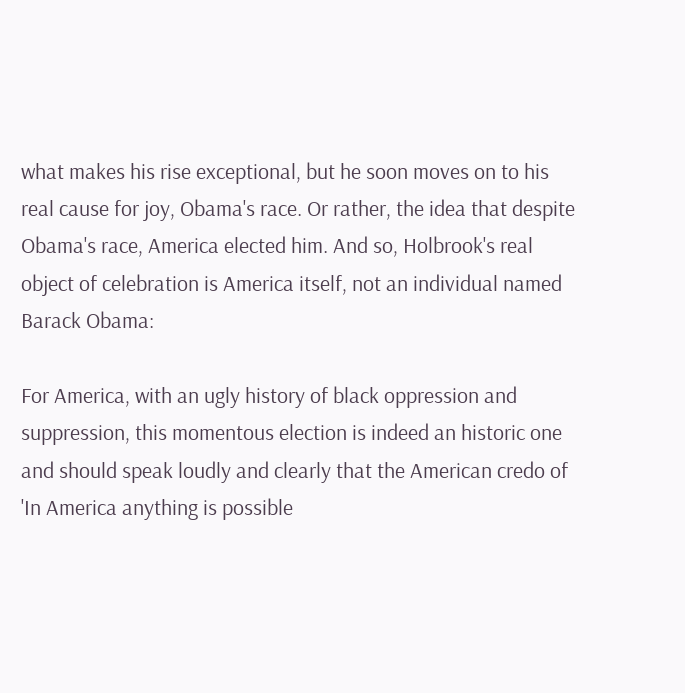what makes his rise exceptional, but he soon moves on to his real cause for joy, Obama's race. Or rather, the idea that despite Obama's race, America elected him. And so, Holbrook's real object of celebration is America itself, not an individual named Barack Obama:

For America, with an ugly history of black oppression and suppression, this momentous election is indeed an historic one and should speak loudly and clearly that the American credo of 'In America anything is possible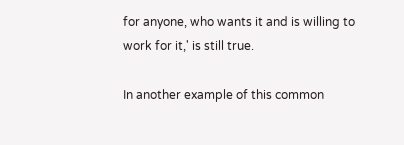for anyone, who wants it and is willing to work for it,' is still true.

In another example of this common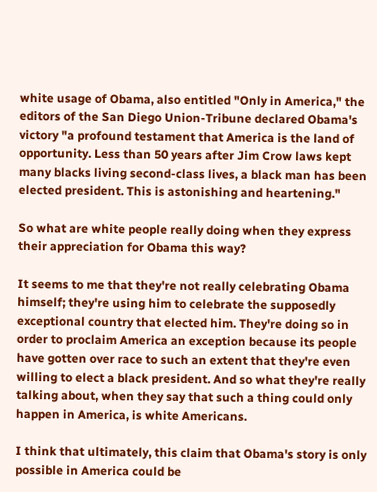white usage of Obama, also entitled "Only in America," the editors of the San Diego Union-Tribune declared Obama's victory "a profound testament that America is the land of opportunity. Less than 50 years after Jim Crow laws kept many blacks living second-class lives, a black man has been elected president. This is astonishing and heartening."

So what are white people really doing when they express their appreciation for Obama this way?

It seems to me that they're not really celebrating Obama himself; they're using him to celebrate the supposedly exceptional country that elected him. They're doing so in order to proclaim America an exception because its people have gotten over race to such an extent that they're even willing to elect a black president. And so what they're really talking about, when they say that such a thing could only happen in America, is white Americans.

I think that ultimately, this claim that Obama's story is only possible in America could be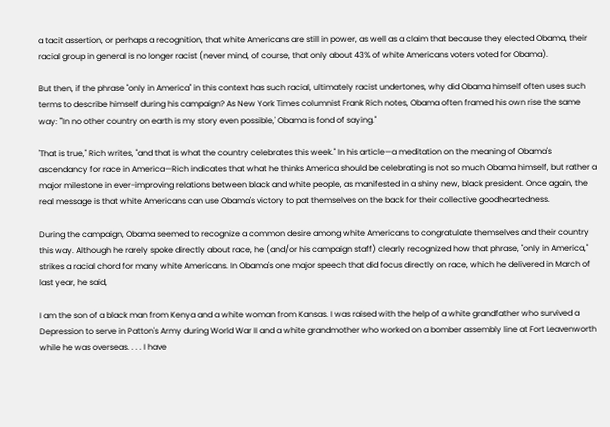a tacit assertion, or perhaps a recognition, that white Americans are still in power, as well as a claim that because they elected Obama, their racial group in general is no longer racist (never mind, of course, that only about 43% of white Americans voters voted for Obama).

But then, if the phrase "only in America" in this context has such racial, ultimately racist undertones, why did Obama himself often uses such terms to describe himself during his campaign? As New York Times columnist Frank Rich notes, Obama often framed his own rise the same way: "'In no other country on earth is my story even possible,' Obama is fond of saying."

'That is true," Rich writes, "and that is what the country celebrates this week." In his article—a meditation on the meaning of Obama's ascendancy for race in America—Rich indicates that what he thinks America should be celebrating is not so much Obama himself, but rather a major milestone in ever-improving relations between black and white people, as manifested in a shiny new, black president. Once again, the real message is that white Americans can use Obama's victory to pat themselves on the back for their collective goodheartedness.

During the campaign, Obama seemed to recognize a common desire among white Americans to congratulate themselves and their country this way. Although he rarely spoke directly about race, he (and/or his campaign staff) clearly recognized how that phrase, "only in America," strikes a racial chord for many white Americans. In Obama's one major speech that did focus directly on race, which he delivered in March of last year, he said,

I am the son of a black man from Kenya and a white woman from Kansas. I was raised with the help of a white grandfather who survived a Depression to serve in Patton's Army during World War II and a white grandmother who worked on a bomber assembly line at Fort Leavenworth while he was overseas. . . . I have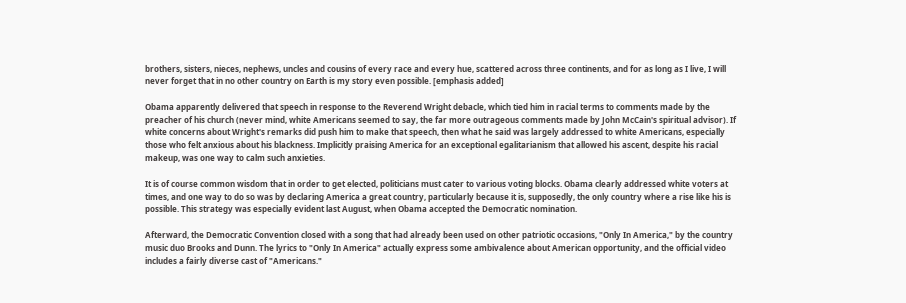brothers, sisters, nieces, nephews, uncles and cousins of every race and every hue, scattered across three continents, and for as long as I live, I will never forget that in no other country on Earth is my story even possible. [emphasis added]

Obama apparently delivered that speech in response to the Reverend Wright debacle, which tied him in racial terms to comments made by the preacher of his church (never mind, white Americans seemed to say, the far more outrageous comments made by John McCain's spiritual advisor). If white concerns about Wright's remarks did push him to make that speech, then what he said was largely addressed to white Americans, especially those who felt anxious about his blackness. Implicitly praising America for an exceptional egalitarianism that allowed his ascent, despite his racial makeup, was one way to calm such anxieties.

It is of course common wisdom that in order to get elected, politicians must cater to various voting blocks. Obama clearly addressed white voters at times, and one way to do so was by declaring America a great country, particularly because it is, supposedly, the only country where a rise like his is possible. This strategy was especially evident last August, when Obama accepted the Democratic nomination.

Afterward, the Democratic Convention closed with a song that had already been used on other patriotic occasions, "Only In America," by the country music duo Brooks and Dunn. The lyrics to "Only In America" actually express some ambivalence about American opportunity, and the official video includes a fairly diverse cast of "Americans."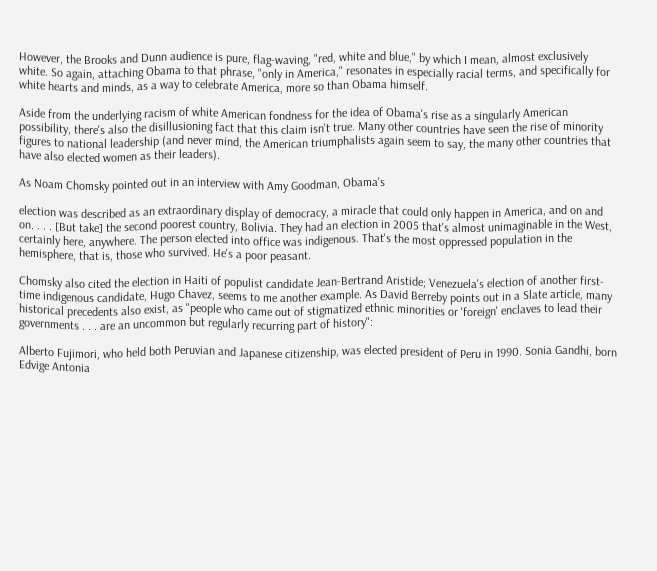However, the Brooks and Dunn audience is pure, flag-waving, "red, white and blue," by which I mean, almost exclusively white. So again, attaching Obama to that phrase, "only in America," resonates in especially racial terms, and specifically for white hearts and minds, as a way to celebrate America, more so than Obama himself.

Aside from the underlying racism of white American fondness for the idea of Obama's rise as a singularly American possibility, there's also the disillusioning fact that this claim isn't true. Many other countries have seen the rise of minority figures to national leadership (and never mind, the American triumphalists again seem to say, the many other countries that have also elected women as their leaders).

As Noam Chomsky pointed out in an interview with Amy Goodman, Obama's

election was described as an extraordinary display of democracy, a miracle that could only happen in America, and on and on. . . . [But take] the second poorest country, Bolivia. They had an election in 2005 that's almost unimaginable in the West, certainly here, anywhere. The person elected into office was indigenous. That's the most oppressed population in the hemisphere, that is, those who survived. He's a poor peasant.

Chomsky also cited the election in Haiti of populist candidate Jean-Bertrand Aristide; Venezuela's election of another first-time indigenous candidate, Hugo Chavez, seems to me another example. As David Berreby points out in a Slate article, many historical precedents also exist, as "people who came out of stigmatized ethnic minorities or 'foreign' enclaves to lead their governments . . . are an uncommon but regularly recurring part of history":

Alberto Fujimori, who held both Peruvian and Japanese citizenship, was elected president of Peru in 1990. Sonia Gandhi, born Edvige Antonia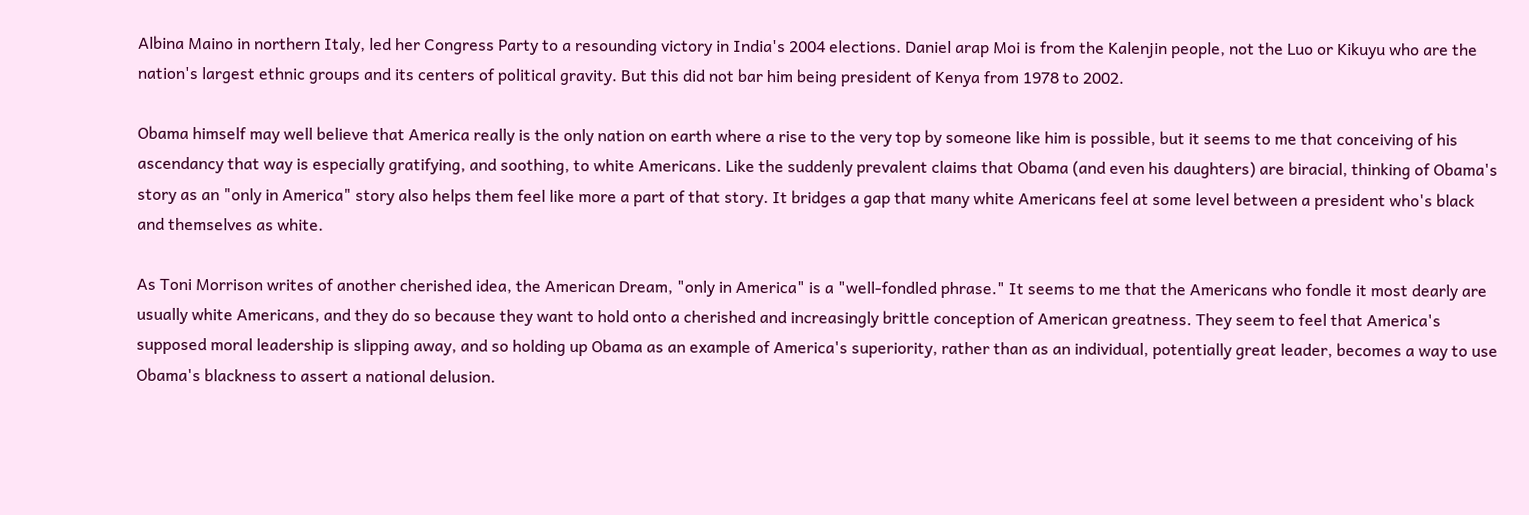Albina Maino in northern Italy, led her Congress Party to a resounding victory in India's 2004 elections. Daniel arap Moi is from the Kalenjin people, not the Luo or Kikuyu who are the nation's largest ethnic groups and its centers of political gravity. But this did not bar him being president of Kenya from 1978 to 2002.

Obama himself may well believe that America really is the only nation on earth where a rise to the very top by someone like him is possible, but it seems to me that conceiving of his ascendancy that way is especially gratifying, and soothing, to white Americans. Like the suddenly prevalent claims that Obama (and even his daughters) are biracial, thinking of Obama's story as an "only in America" story also helps them feel like more a part of that story. It bridges a gap that many white Americans feel at some level between a president who's black and themselves as white.

As Toni Morrison writes of another cherished idea, the American Dream, "only in America" is a "well-fondled phrase." It seems to me that the Americans who fondle it most dearly are usually white Americans, and they do so because they want to hold onto a cherished and increasingly brittle conception of American greatness. They seem to feel that America's supposed moral leadership is slipping away, and so holding up Obama as an example of America's superiority, rather than as an individual, potentially great leader, becomes a way to use Obama's blackness to assert a national delusion.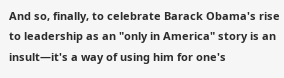And so, finally, to celebrate Barack Obama's rise to leadership as an "only in America" story is an insult—it's a way of using him for one's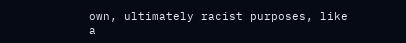own, ultimately racist purposes, like a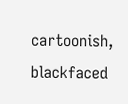cartoonish, blackfaced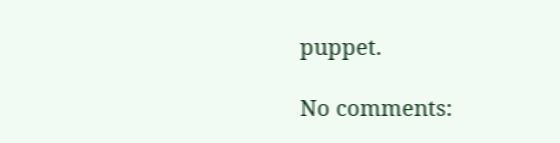puppet.

No comments: